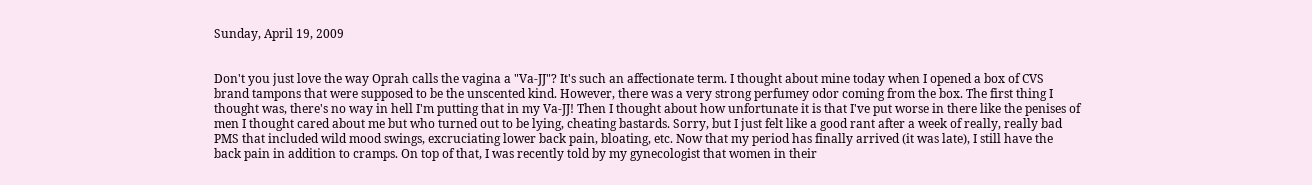Sunday, April 19, 2009


Don't you just love the way Oprah calls the vagina a "Va-JJ"? It's such an affectionate term. I thought about mine today when I opened a box of CVS brand tampons that were supposed to be the unscented kind. However, there was a very strong perfumey odor coming from the box. The first thing I thought was, there's no way in hell I'm putting that in my Va-JJ! Then I thought about how unfortunate it is that I've put worse in there like the penises of men I thought cared about me but who turned out to be lying, cheating bastards. Sorry, but I just felt like a good rant after a week of really, really bad PMS that included wild mood swings, excruciating lower back pain, bloating, etc. Now that my period has finally arrived (it was late), I still have the back pain in addition to cramps. On top of that, I was recently told by my gynecologist that women in their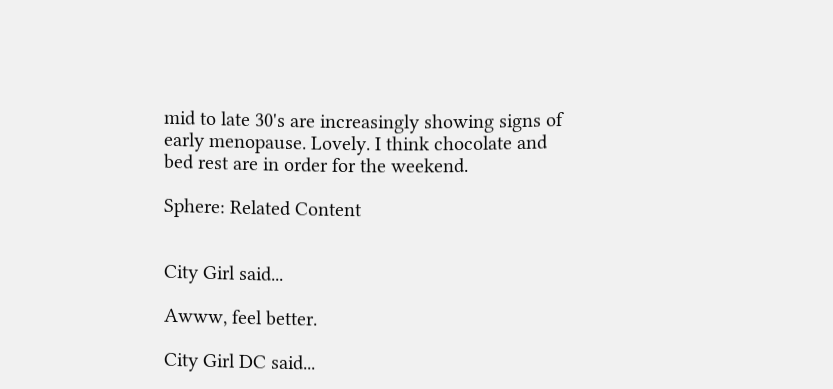mid to late 30's are increasingly showing signs of early menopause. Lovely. I think chocolate and bed rest are in order for the weekend.

Sphere: Related Content


City Girl said...

Awww, feel better.

City Girl DC said...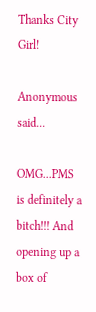Thanks City Girl!

Anonymous said...

OMG...PMS is definitely a bitch!!! And opening up a box of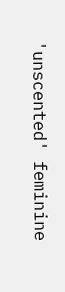'unscented' feminine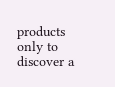products only to discover a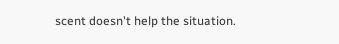scent doesn't help the situation.